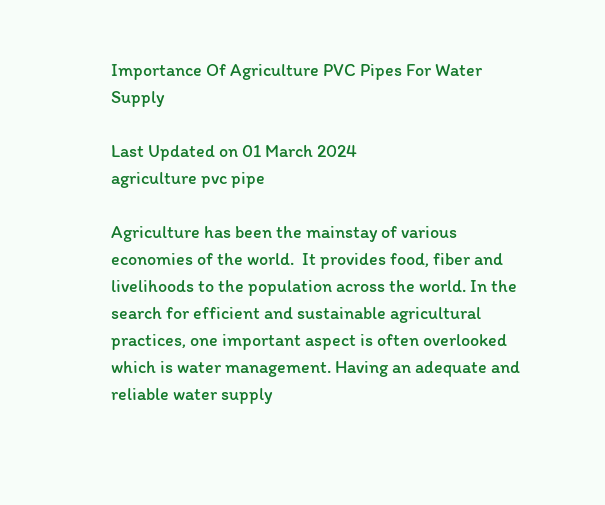Importance Of Agriculture PVC Pipes For Water Supply

Last Updated on 01 March 2024
agriculture pvc pipe

Agriculture has been the mainstay of various economies of the world.  It provides food, fiber and livelihoods to the population across the world. In the search for efficient and sustainable agricultural practices, one important aspect is often overlooked which is water management. Having an adequate and reliable water supply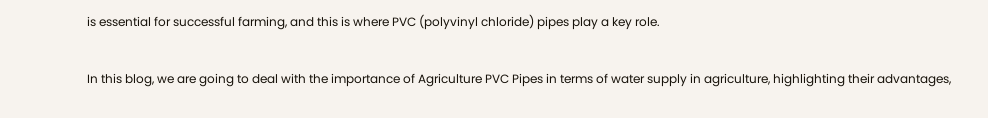is essential for successful farming, and this is where PVC (polyvinyl chloride) pipes play a key role.

In this blog, we are going to deal with the importance of Agriculture PVC Pipes in terms of water supply in agriculture, highlighting their advantages,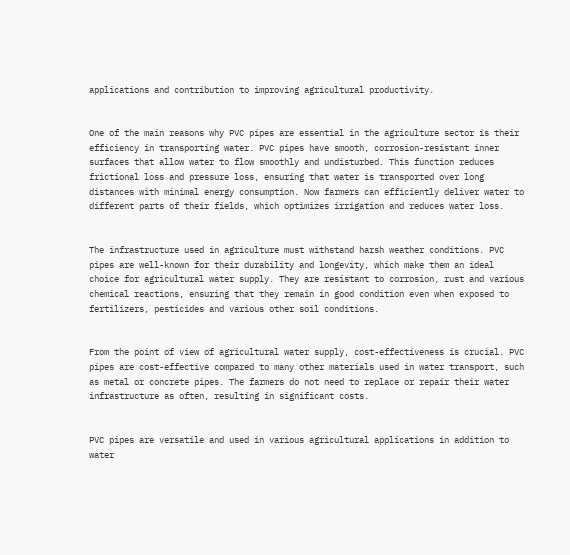applications and contribution to improving agricultural productivity.


One of the main reasons why PVC pipes are essential in the agriculture sector is their efficiency in transporting water. PVC pipes have smooth, corrosion-resistant inner surfaces that allow water to flow smoothly and undisturbed. This function reduces frictional loss and pressure loss, ensuring that water is transported over long distances with minimal energy consumption. Now farmers can efficiently deliver water to different parts of their fields, which optimizes irrigation and reduces water loss.


The infrastructure used in agriculture must withstand harsh weather conditions. PVC pipes are well-known for their durability and longevity, which make them an ideal choice for agricultural water supply. They are resistant to corrosion, rust and various chemical reactions, ensuring that they remain in good condition even when exposed to fertilizers, pesticides and various other soil conditions.


From the point of view of agricultural water supply, cost-effectiveness is crucial. PVC pipes are cost-effective compared to many other materials used in water transport, such as metal or concrete pipes. The farmers do not need to replace or repair their water infrastructure as often, resulting in significant costs.


PVC pipes are versatile and used in various agricultural applications in addition to water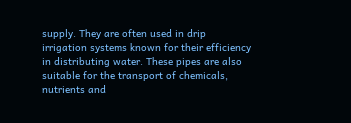supply. They are often used in drip irrigation systems known for their efficiency in distributing water. These pipes are also suitable for the transport of chemicals, nutrients and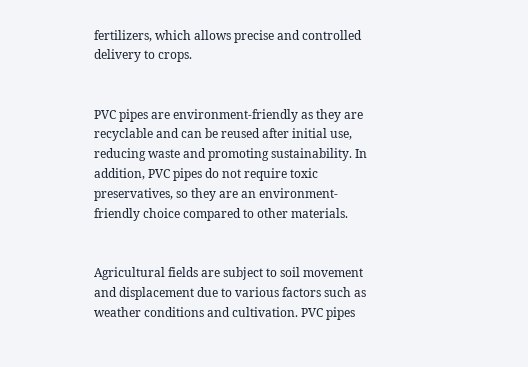fertilizers, which allows precise and controlled delivery to crops.


PVC pipes are environment-friendly as they are recyclable and can be reused after initial use, reducing waste and promoting sustainability. In addition, PVC pipes do not require toxic preservatives, so they are an environment-friendly choice compared to other materials.


Agricultural fields are subject to soil movement and displacement due to various factors such as weather conditions and cultivation. PVC pipes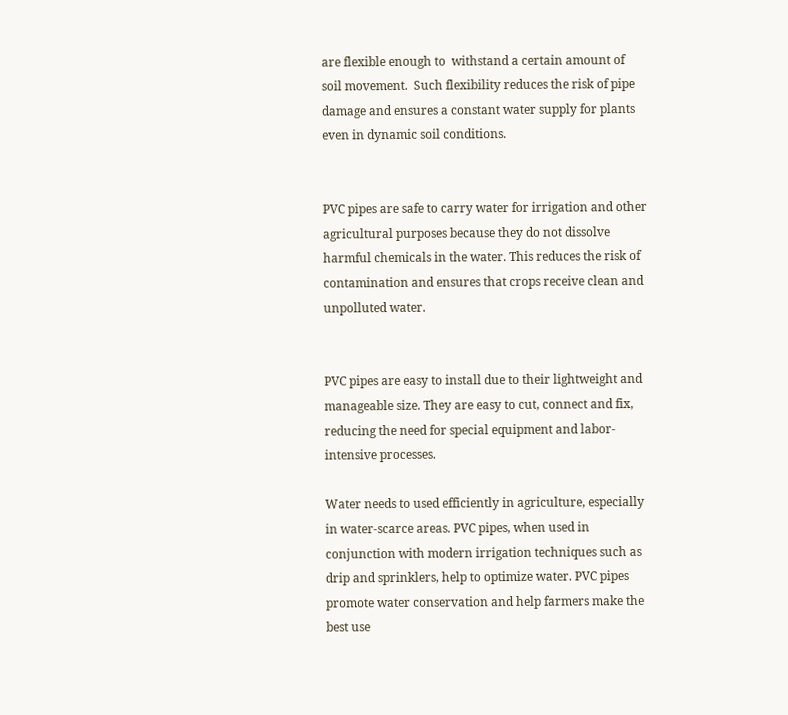are flexible enough to  withstand a certain amount of soil movement.  Such flexibility reduces the risk of pipe damage and ensures a constant water supply for plants even in dynamic soil conditions.


PVC pipes are safe to carry water for irrigation and other agricultural purposes because they do not dissolve harmful chemicals in the water. This reduces the risk of contamination and ensures that crops receive clean and unpolluted water.


PVC pipes are easy to install due to their lightweight and manageable size. They are easy to cut, connect and fix, reducing the need for special equipment and labor-intensive processes.

Water needs to used efficiently in agriculture, especially in water-scarce areas. PVC pipes, when used in conjunction with modern irrigation techniques such as drip and sprinklers, help to optimize water. PVC pipes promote water conservation and help farmers make the best use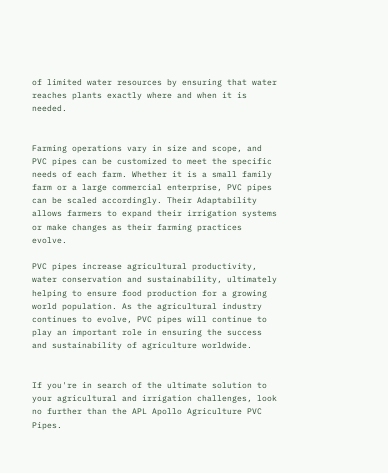of limited water resources by ensuring that water reaches plants exactly where and when it is needed.


Farming operations vary in size and scope, and PVC pipes can be customized to meet the specific needs of each farm. Whether it is a small family farm or a large commercial enterprise, PVC pipes can be scaled accordingly. Their Adaptability allows farmers to expand their irrigation systems or make changes as their farming practices evolve.

PVC pipes increase agricultural productivity, water conservation and sustainability, ultimately helping to ensure food production for a growing world population. As the agricultural industry continues to evolve, PVC pipes will continue to play an important role in ensuring the success and sustainability of agriculture worldwide.


If you're in search of the ultimate solution to your agricultural and irrigation challenges, look no further than the APL Apollo Agriculture PVC Pipes.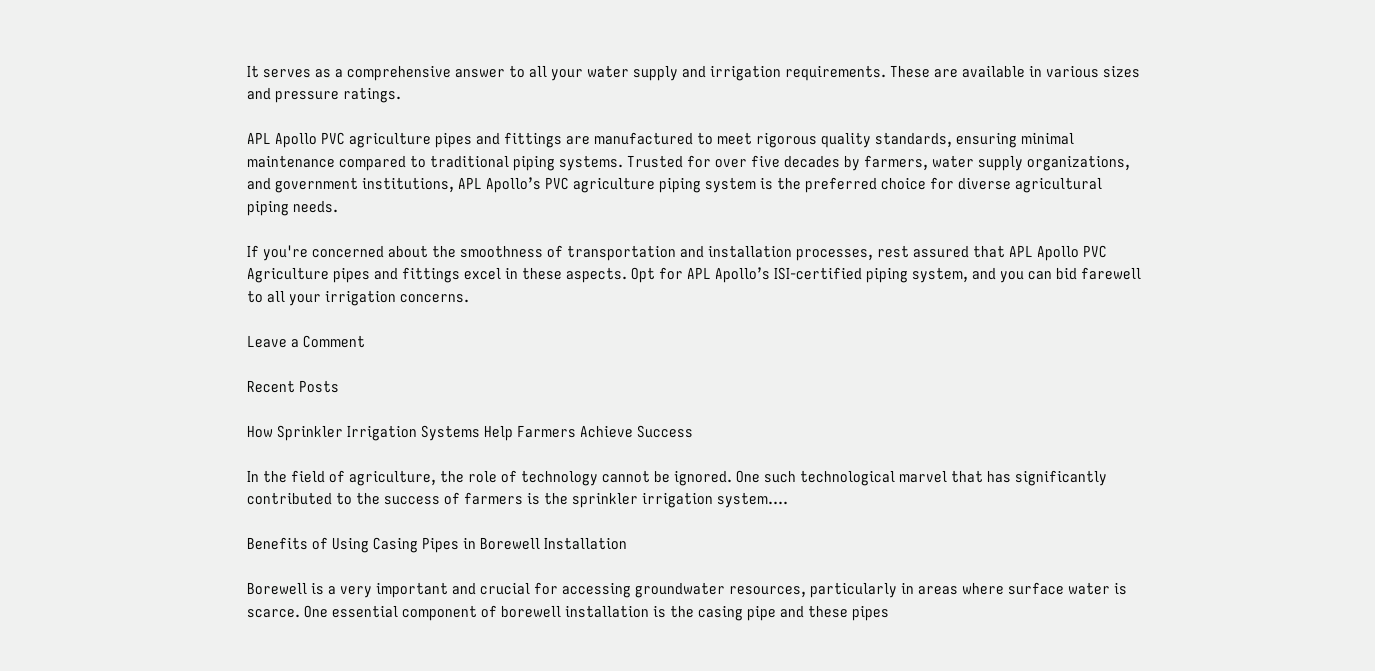It serves as a comprehensive answer to all your water supply and irrigation requirements. These are available in various sizes and pressure ratings.

APL Apollo PVC agriculture pipes and fittings are manufactured to meet rigorous quality standards, ensuring minimal maintenance compared to traditional piping systems. Trusted for over five decades by farmers, water supply organizations, and government institutions, APL Apollo’s PVC agriculture piping system is the preferred choice for diverse agricultural piping needs.

If you're concerned about the smoothness of transportation and installation processes, rest assured that APL Apollo PVC Agriculture pipes and fittings excel in these aspects. Opt for APL Apollo’s ISI-certified piping system, and you can bid farewell to all your irrigation concerns.

Leave a Comment

Recent Posts

How Sprinkler Irrigation Systems Help Farmers Achieve Success

In the field of agriculture, the role of technology cannot be ignored. One such technological marvel that has significantly contributed to the success of farmers is the sprinkler irrigation system....

Benefits of Using Casing Pipes in Borewell Installation

Borewell is a very important and crucial for accessing groundwater resources, particularly in areas where surface water is scarce. One essential component of borewell installation is the casing pipe and these pipes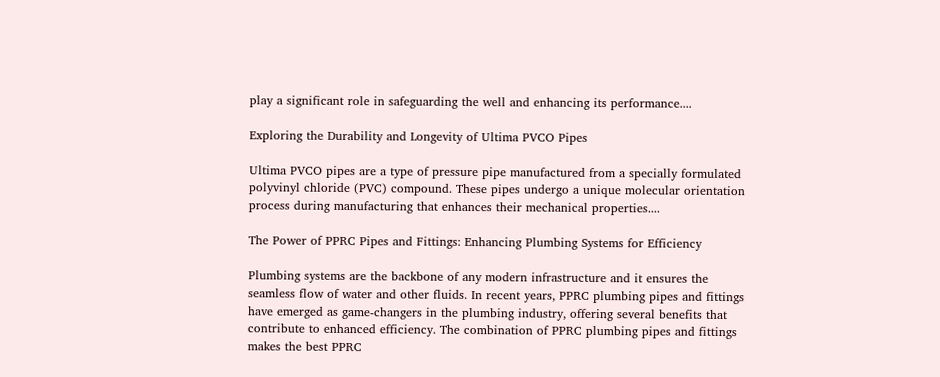play a significant role in safeguarding the well and enhancing its performance....

Exploring the Durability and Longevity of Ultima PVCO Pipes

Ultima PVCO pipes are a type of pressure pipe manufactured from a specially formulated polyvinyl chloride (PVC) compound. These pipes undergo a unique molecular orientation process during manufacturing that enhances their mechanical properties....

The Power of PPRC Pipes and Fittings: Enhancing Plumbing Systems for Efficiency

Plumbing systems are the backbone of any modern infrastructure and it ensures the seamless flow of water and other fluids. In recent years, PPRC plumbing pipes and fittings have emerged as game-changers in the plumbing industry, offering several benefits that contribute to enhanced efficiency. The combination of PPRC plumbing pipes and fittings makes the best PPRC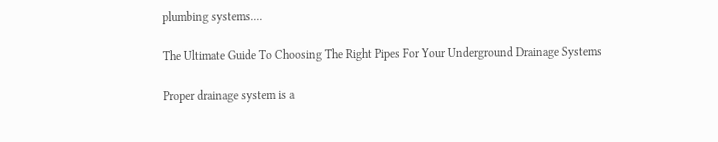plumbing systems....

The Ultimate Guide To Choosing The Right Pipes For Your Underground Drainage Systems

Proper drainage system is a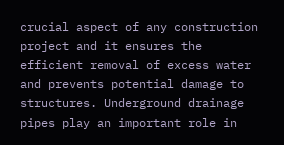crucial aspect of any construction project and it ensures the efficient removal of excess water and prevents potential damage to structures. Underground drainage pipes play an important role in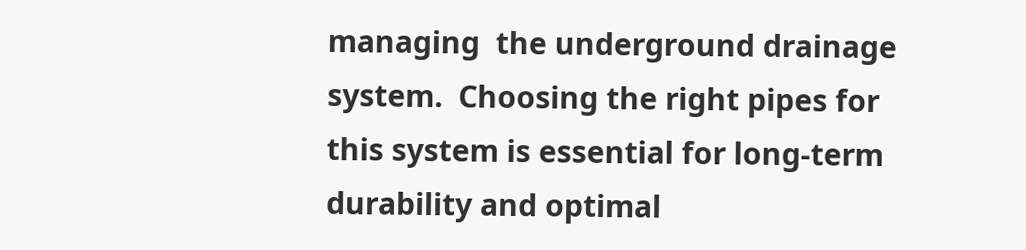managing  the underground drainage system.  Choosing the right pipes for this system is essential for long-term durability and optimal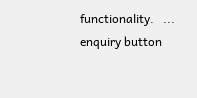functionality.   ...
enquiry button